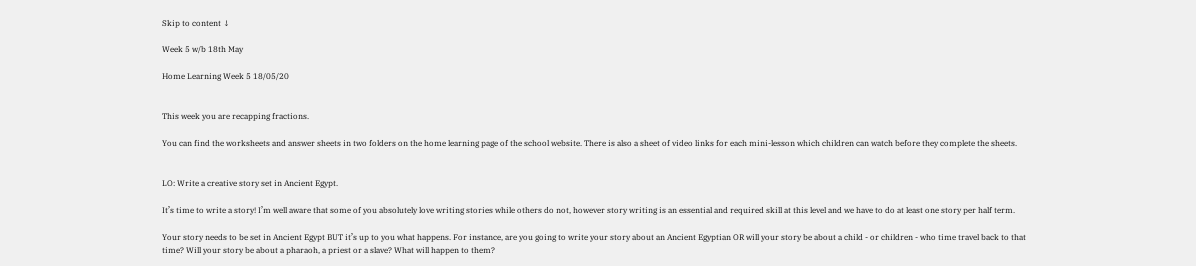Skip to content ↓

Week 5 w/b 18th May

Home Learning Week 5 18/05/20


This week you are recapping fractions.

You can find the worksheets and answer sheets in two folders on the home learning page of the school website. There is also a sheet of video links for each mini-lesson which children can watch before they complete the sheets.


LO: Write a creative story set in Ancient Egypt.

It’s time to write a story! I’m well aware that some of you absolutely love writing stories while others do not, however story writing is an essential and required skill at this level and we have to do at least one story per half term.

Your story needs to be set in Ancient Egypt BUT it’s up to you what happens. For instance, are you going to write your story about an Ancient Egyptian OR will your story be about a child - or children - who time travel back to that time? Will your story be about a pharaoh, a priest or a slave? What will happen to them?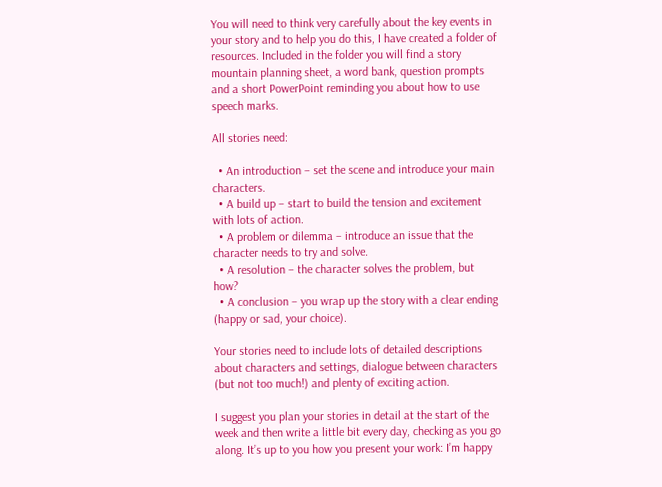You will need to think very carefully about the key events in your story and to help you do this, I have created a folder of resources. Included in the folder you will find a story mountain planning sheet, a word bank, question prompts and a short PowerPoint reminding you about how to use speech marks.

All stories need:

  • An introduction – set the scene and introduce your main characters.
  • A build up – start to build the tension and excitement with lots of action.
  • A problem or dilemma – introduce an issue that the character needs to try and solve.
  • A resolution – the character solves the problem, but how?
  • A conclusion – you wrap up the story with a clear ending (happy or sad, your choice).

Your stories need to include lots of detailed descriptions about characters and settings, dialogue between characters (but not too much!) and plenty of exciting action.

I suggest you plan your stories in detail at the start of the week and then write a little bit every day, checking as you go along. It’s up to you how you present your work: I’m happy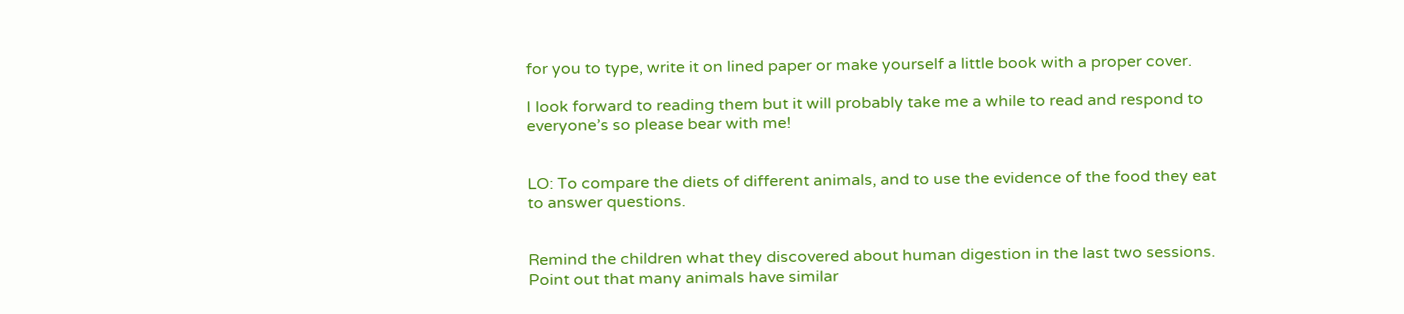for you to type, write it on lined paper or make yourself a little book with a proper cover.

I look forward to reading them but it will probably take me a while to read and respond to everyone’s so please bear with me!


LO: To compare the diets of different animals, and to use the evidence of the food they eat to answer questions.


Remind the children what they discovered about human digestion in the last two sessions. Point out that many animals have similar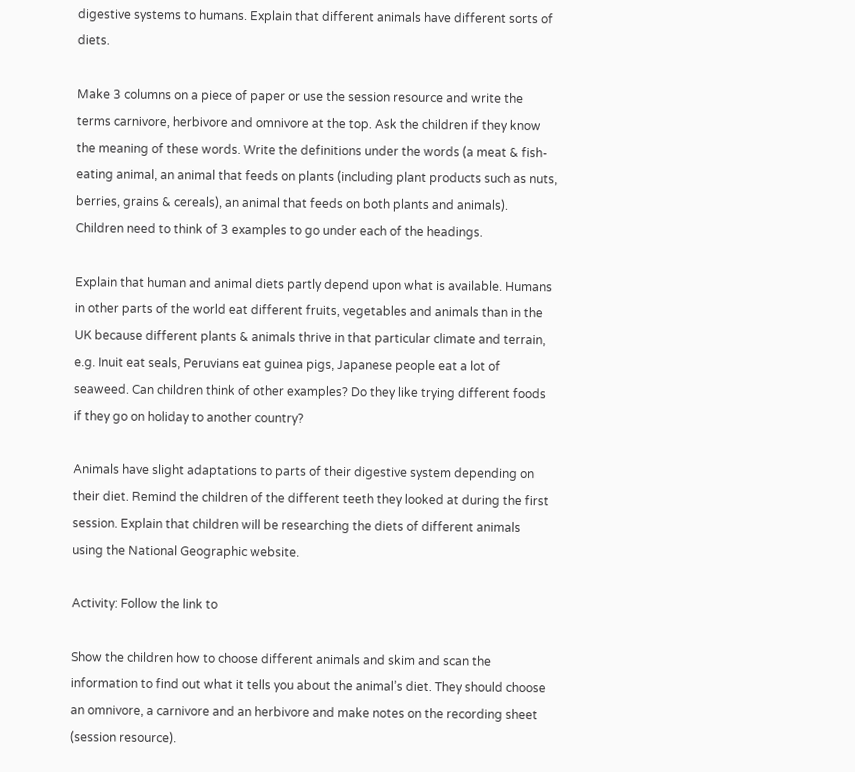digestive systems to humans. Explain that different animals have different sorts of diets.

Make 3 columns on a piece of paper or use the session resource and write the terms carnivore, herbivore and omnivore at the top. Ask the children if they know the meaning of these words. Write the definitions under the words (a meat & fish-eating animal, an animal that feeds on plants (including plant products such as nuts, berries, grains & cereals), an animal that feeds on both plants and animals). Children need to think of 3 examples to go under each of the headings.

Explain that human and animal diets partly depend upon what is available. Humans in other parts of the world eat different fruits, vegetables and animals than in the UK because different plants & animals thrive in that particular climate and terrain, e.g. Inuit eat seals, Peruvians eat guinea pigs, Japanese people eat a lot of seaweed. Can children think of other examples? Do they like trying different foods if they go on holiday to another country?

Animals have slight adaptations to parts of their digestive system depending on their diet. Remind the children of the different teeth they looked at during the first session. Explain that children will be researching the diets of different animals using the National Geographic website.

Activity: Follow the link to

Show the children how to choose different animals and skim and scan the information to find out what it tells you about the animal’s diet. They should choose an omnivore, a carnivore and an herbivore and make notes on the recording sheet (session resource).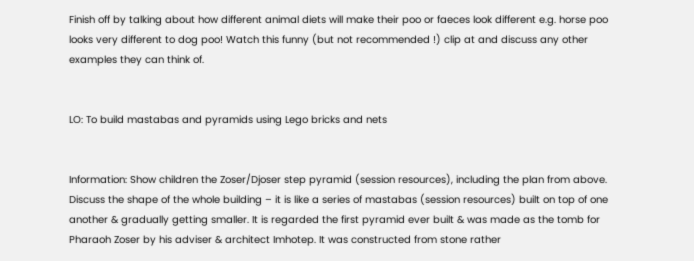Finish off by talking about how different animal diets will make their poo or faeces look different e.g. horse poo looks very different to dog poo! Watch this funny (but not recommended !) clip at and discuss any other examples they can think of.


LO: To build mastabas and pyramids using Lego bricks and nets


Information: Show children the Zoser/Djoser step pyramid (session resources), including the plan from above. Discuss the shape of the whole building – it is like a series of mastabas (session resources) built on top of one another & gradually getting smaller. It is regarded the first pyramid ever built & was made as the tomb for Pharaoh Zoser by his adviser & architect Imhotep. It was constructed from stone rather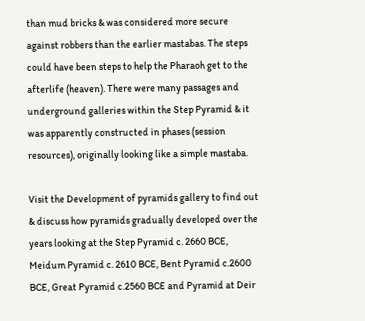than mud bricks & was considered more secure against robbers than the earlier mastabas. The steps could have been steps to help the Pharaoh get to the afterlife (heaven). There were many passages and underground galleries within the Step Pyramid & it was apparently constructed in phases (session resources), originally looking like a simple mastaba.

Visit the Development of pyramids gallery to find out & discuss how pyramids gradually developed over the years looking at the Step Pyramid c. 2660 BCE, Meidum Pyramid c. 2610 BCE, Bent Pyramid c.2600 BCE, Great Pyramid c.2560 BCE and Pyramid at Deir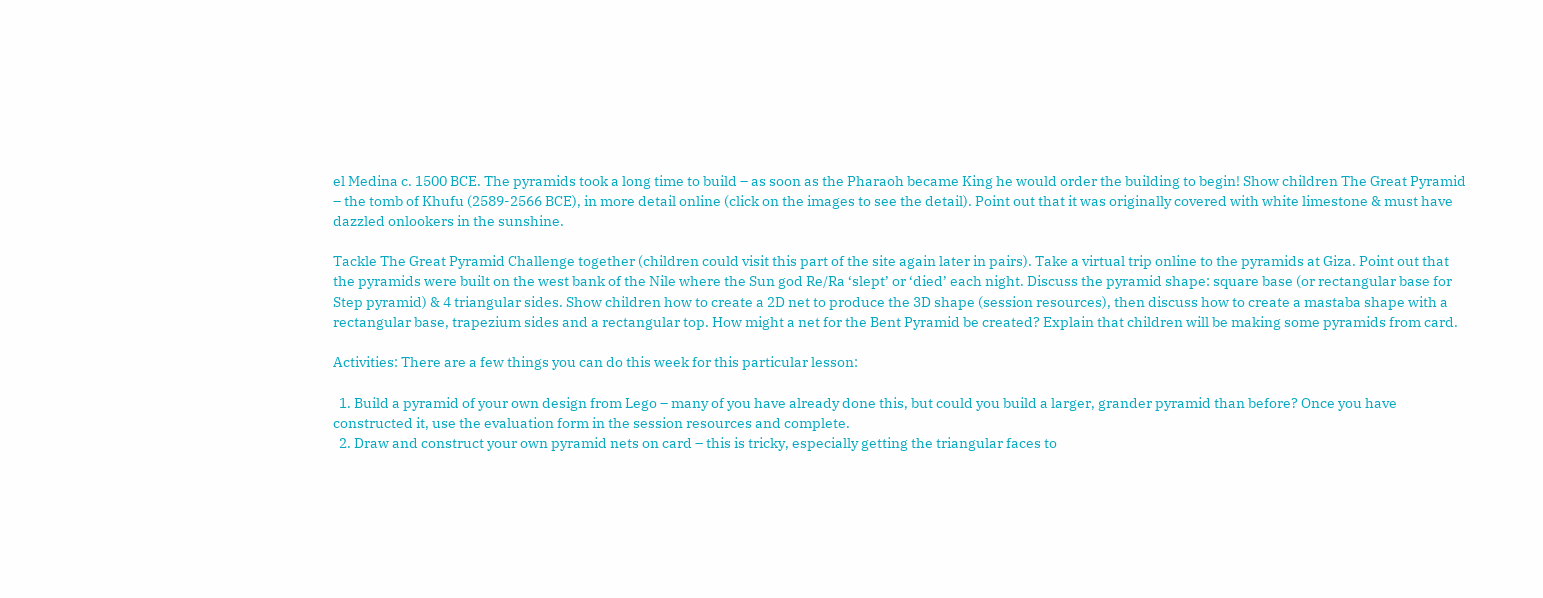el Medina c. 1500 BCE. The pyramids took a long time to build – as soon as the Pharaoh became King he would order the building to begin! Show children The Great Pyramid – the tomb of Khufu (2589-2566 BCE), in more detail online (click on the images to see the detail). Point out that it was originally covered with white limestone & must have dazzled onlookers in the sunshine.

Tackle The Great Pyramid Challenge together (children could visit this part of the site again later in pairs). Take a virtual trip online to the pyramids at Giza. Point out that the pyramids were built on the west bank of the Nile where the Sun god Re/Ra ‘slept’ or ‘died’ each night. Discuss the pyramid shape: square base (or rectangular base for Step pyramid) & 4 triangular sides. Show children how to create a 2D net to produce the 3D shape (session resources), then discuss how to create a mastaba shape with a rectangular base, trapezium sides and a rectangular top. How might a net for the Bent Pyramid be created? Explain that children will be making some pyramids from card.

Activities: There are a few things you can do this week for this particular lesson:

  1. Build a pyramid of your own design from Lego – many of you have already done this, but could you build a larger, grander pyramid than before? Once you have constructed it, use the evaluation form in the session resources and complete.
  2. Draw and construct your own pyramid nets on card – this is tricky, especially getting the triangular faces to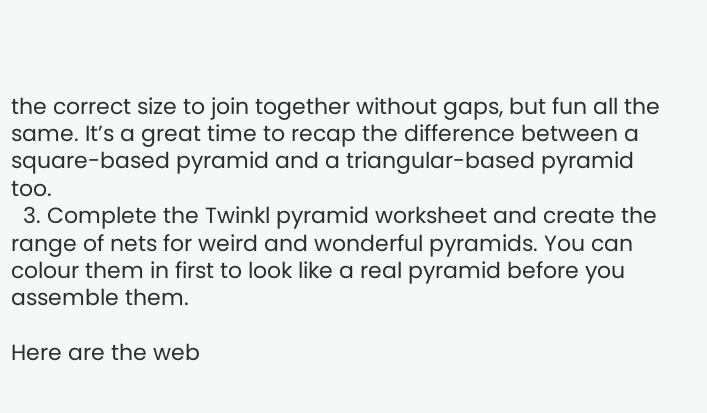the correct size to join together without gaps, but fun all the same. It’s a great time to recap the difference between a square-based pyramid and a triangular-based pyramid too.
  3. Complete the Twinkl pyramid worksheet and create the range of nets for weird and wonderful pyramids. You can colour them in first to look like a real pyramid before you assemble them.

Here are the web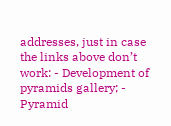addresses, just in case the links above don’t work: - Development of pyramids gallery; - Pyramid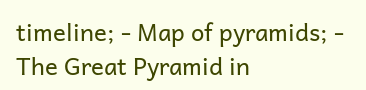timeline; - Map of pyramids; - The Great Pyramid in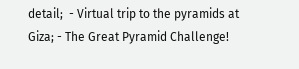detail;  - Virtual trip to the pyramids at Giza; - The Great Pyramid Challenge!